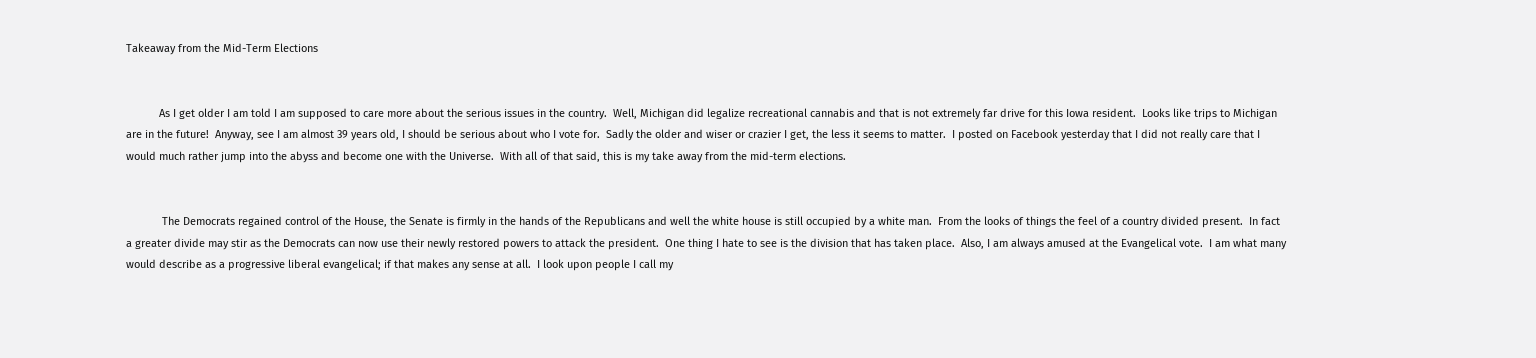Takeaway from the Mid-Term Elections


           As I get older I am told I am supposed to care more about the serious issues in the country.  Well, Michigan did legalize recreational cannabis and that is not extremely far drive for this Iowa resident.  Looks like trips to Michigan are in the future!  Anyway, see I am almost 39 years old, I should be serious about who I vote for.  Sadly the older and wiser or crazier I get, the less it seems to matter.  I posted on Facebook yesterday that I did not really care that I would much rather jump into the abyss and become one with the Universe.  With all of that said, this is my take away from the mid-term elections.


            The Democrats regained control of the House, the Senate is firmly in the hands of the Republicans and well the white house is still occupied by a white man.  From the looks of things the feel of a country divided present.  In fact a greater divide may stir as the Democrats can now use their newly restored powers to attack the president.  One thing I hate to see is the division that has taken place.  Also, I am always amused at the Evangelical vote.  I am what many would describe as a progressive liberal evangelical; if that makes any sense at all.  I look upon people I call my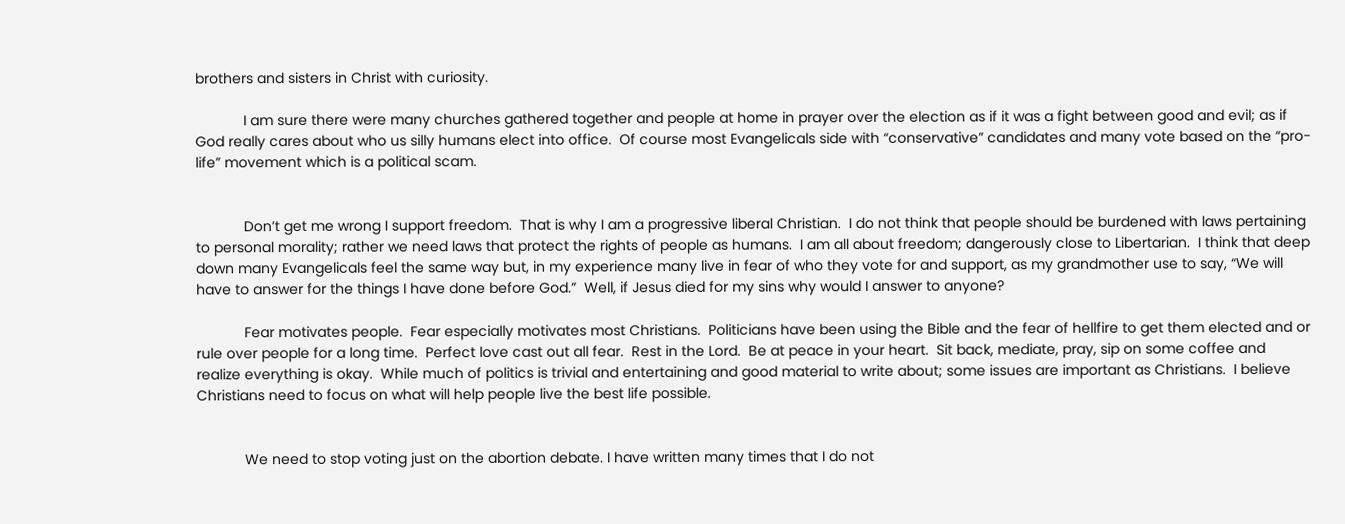brothers and sisters in Christ with curiosity.

            I am sure there were many churches gathered together and people at home in prayer over the election as if it was a fight between good and evil; as if God really cares about who us silly humans elect into office.  Of course most Evangelicals side with “conservative” candidates and many vote based on the “pro-life” movement which is a political scam.


            Don’t get me wrong I support freedom.  That is why I am a progressive liberal Christian.  I do not think that people should be burdened with laws pertaining to personal morality; rather we need laws that protect the rights of people as humans.  I am all about freedom; dangerously close to Libertarian.  I think that deep down many Evangelicals feel the same way but, in my experience many live in fear of who they vote for and support, as my grandmother use to say, “We will have to answer for the things I have done before God.”  Well, if Jesus died for my sins why would I answer to anyone?

            Fear motivates people.  Fear especially motivates most Christians.  Politicians have been using the Bible and the fear of hellfire to get them elected and or rule over people for a long time.  Perfect love cast out all fear.  Rest in the Lord.  Be at peace in your heart.  Sit back, mediate, pray, sip on some coffee and realize everything is okay.  While much of politics is trivial and entertaining and good material to write about; some issues are important as Christians.  I believe Christians need to focus on what will help people live the best life possible.


            We need to stop voting just on the abortion debate. I have written many times that I do not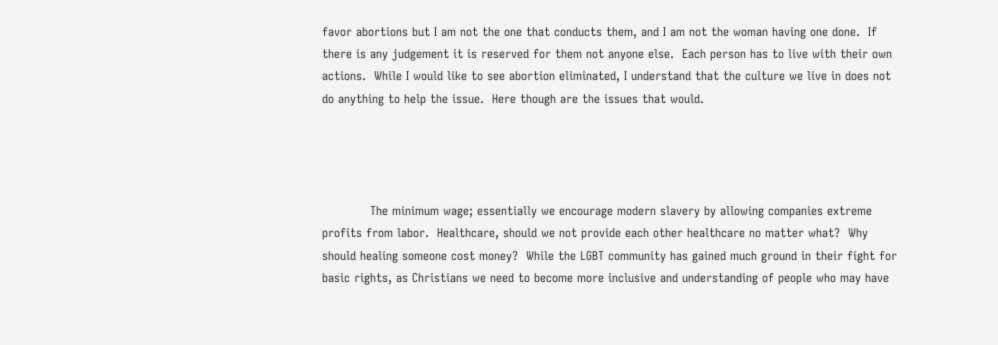favor abortions but I am not the one that conducts them, and I am not the woman having one done.  If there is any judgement it is reserved for them not anyone else.  Each person has to live with their own actions.  While I would like to see abortion eliminated, I understand that the culture we live in does not do anything to help the issue.  Here though are the issues that would.




            The minimum wage; essentially we encourage modern slavery by allowing companies extreme profits from labor.  Healthcare, should we not provide each other healthcare no matter what?  Why should healing someone cost money?  While the LGBT community has gained much ground in their fight for basic rights, as Christians we need to become more inclusive and understanding of people who may have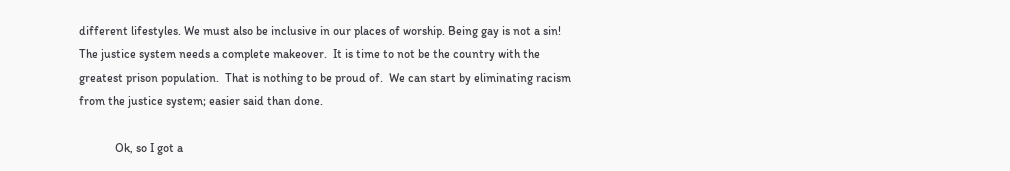different lifestyles. We must also be inclusive in our places of worship. Being gay is not a sin!  The justice system needs a complete makeover.  It is time to not be the country with the greatest prison population.  That is nothing to be proud of.  We can start by eliminating racism from the justice system; easier said than done.

            Ok, so I got a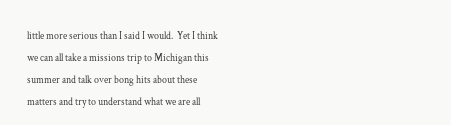little more serious than I said I would.  Yet I think we can all take a missions trip to Michigan this summer and talk over bong hits about these matters and try to understand what we are all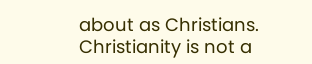about as Christians.  Christianity is not a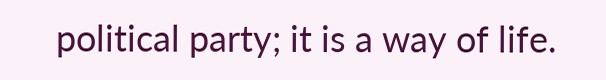political party; it is a way of life.